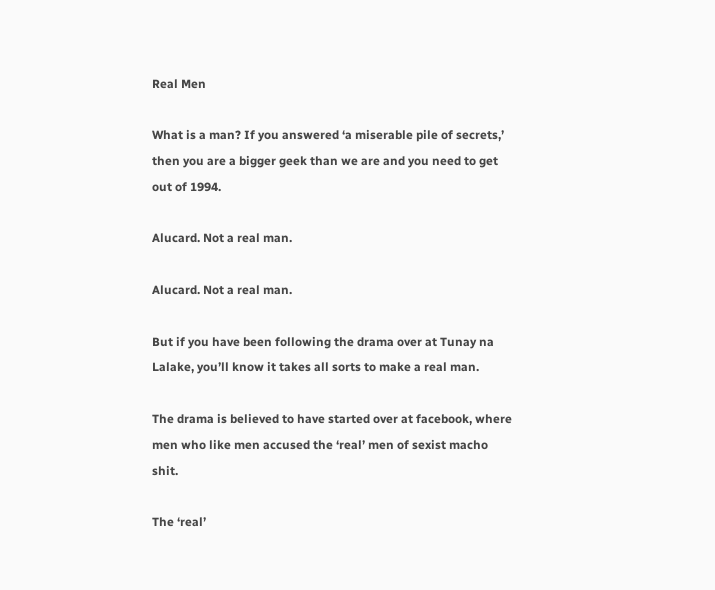Real Men

What is a man? If you answered ‘a miserable pile of secrets,’ then you are a bigger geek than we are and you need to get out of 1994.

Alucard. Not a real man.

Alucard. Not a real man.

But if you have been following the drama over at Tunay na Lalake, you’ll know it takes all sorts to make a real man.

The drama is believed to have started over at facebook, where men who like men accused the ‘real’ men of sexist macho shit.

The ‘real’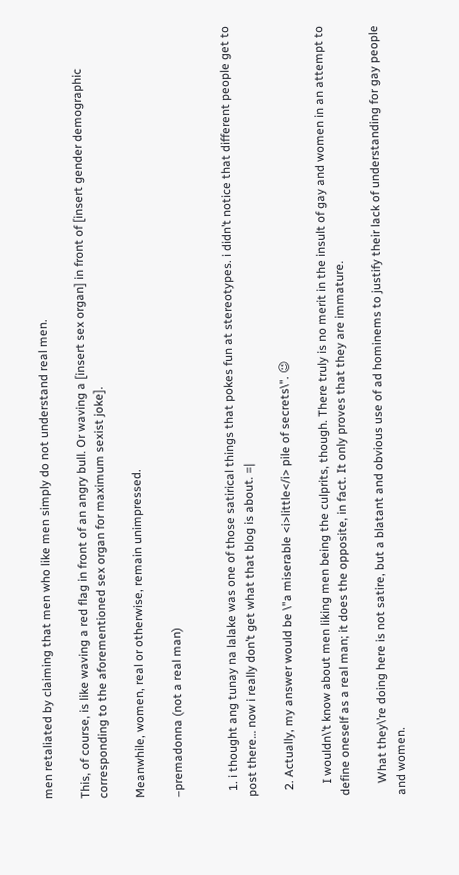men retaliated by claiming that men who like men simply do not understand real men.

This, of course, is like waving a red flag in front of an angry bull. Or waving a [insert sex organ] in front of [insert gender demographic corresponding to the aforementioned sex organ for maximum sexist joke].

Meanwhile, women, real or otherwise, remain unimpressed.

–premadonna (not a real man)


  1. i thought ang tunay na lalake was one of those satirical things that pokes fun at stereotypes. i didn’t notice that different people get to post there… now i really don’t get what that blog is about. =|

  2. Actually, my answer would be \"a miserable <i>little</i> pile of secrets\". 😉

    I wouldn\’t know about men liking men being the culprits, though. There truly is no merit in the insult of gay and women in an attempt to define oneself as a real man; it does the opposite, in fact. It only proves that they are immature.

    What they\’re doing here is not satire, but a blatant and obvious use of ad hominems to justify their lack of understanding for gay people and women.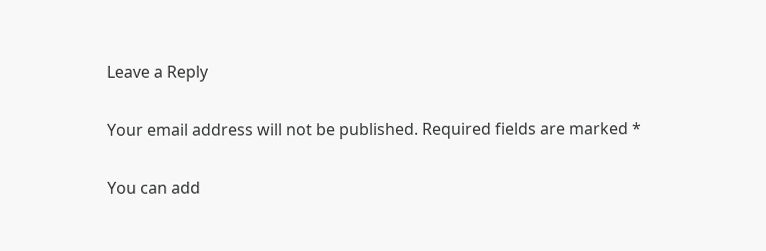Leave a Reply

Your email address will not be published. Required fields are marked *

You can add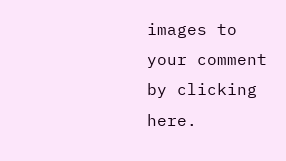images to your comment by clicking here.